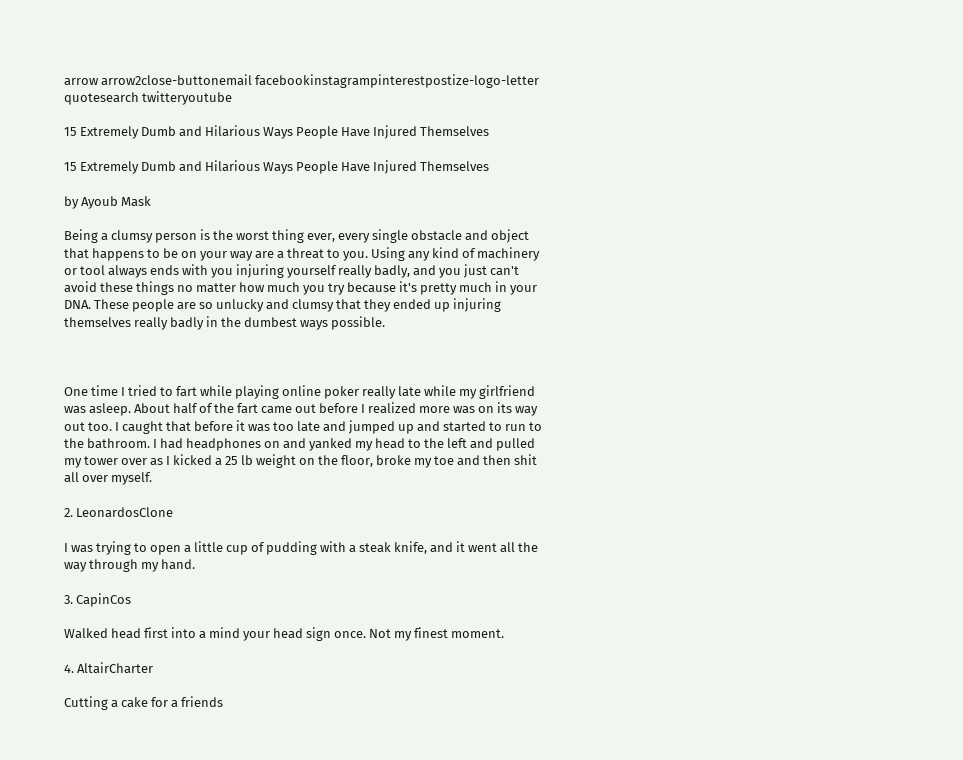arrow arrow2close-buttonemail facebookinstagrampinterestpostize-logo-letter quotesearch twitteryoutube

15 Extremely Dumb and Hilarious Ways People Have Injured Themselves

15 Extremely Dumb and Hilarious Ways People Have Injured Themselves

by Ayoub Mask

Being a clumsy person is the worst thing ever, every single obstacle and object that happens to be on your way are a threat to you. Using any kind of machinery or tool always ends with you injuring yourself really badly, and you just can't avoid these things no matter how much you try because it's pretty much in your DNA. These people are so unlucky and clumsy that they ended up injuring themselves really badly in the dumbest ways possible.



One time I tried to fart while playing online poker really late while my girlfriend was asleep. About half of the fart came out before I realized more was on its way out too. I caught that before it was too late and jumped up and started to run to the bathroom. I had headphones on and yanked my head to the left and pulled my tower over as I kicked a 25 lb weight on the floor, broke my toe and then shit all over myself.

2. LeonardosClone

I was trying to open a little cup of pudding with a steak knife, and it went all the way through my hand.

3. CapinCos

Walked head first into a mind your head sign once. Not my finest moment.

4. AltairCharter

Cutting a cake for a friends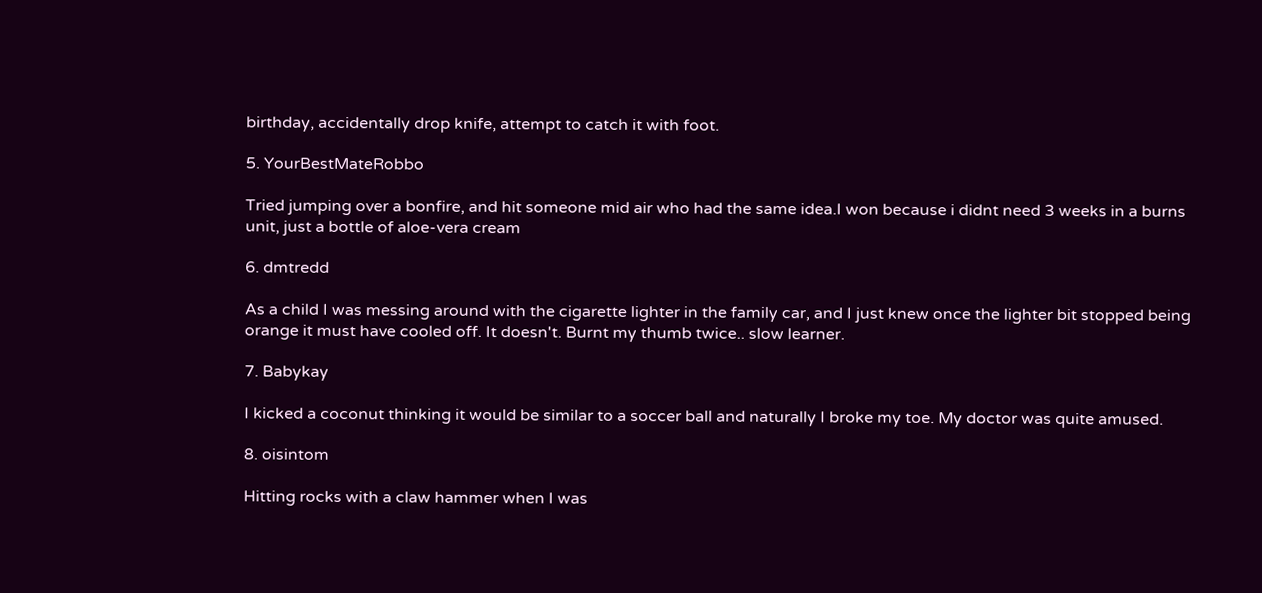birthday, accidentally drop knife, attempt to catch it with foot.

5. YourBestMateRobbo

Tried jumping over a bonfire, and hit someone mid air who had the same idea.I won because i didnt need 3 weeks in a burns unit, just a bottle of aloe-vera cream

6. dmtredd

As a child I was messing around with the cigarette lighter in the family car, and I just knew once the lighter bit stopped being orange it must have cooled off. It doesn't. Burnt my thumb twice.. slow learner.

7. Babykay

I kicked a coconut thinking it would be similar to a soccer ball and naturally I broke my toe. My doctor was quite amused.

8. oisintom

Hitting rocks with a claw hammer when I was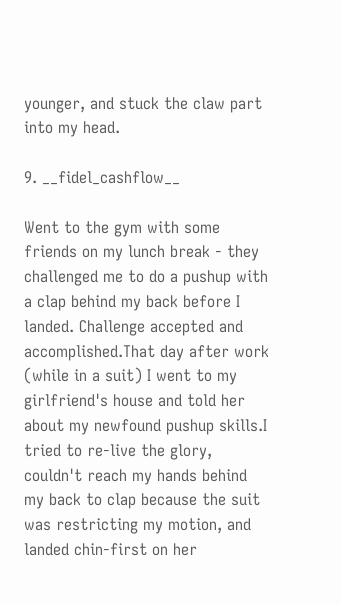younger, and stuck the claw part into my head.

9. __fidel_cashflow__

Went to the gym with some friends on my lunch break - they challenged me to do a pushup with a clap behind my back before I landed. Challenge accepted and accomplished.That day after work (while in a suit) I went to my girlfriend's house and told her about my newfound pushup skills.I tried to re-live the glory, couldn't reach my hands behind my back to clap because the suit was restricting my motion, and landed chin-first on her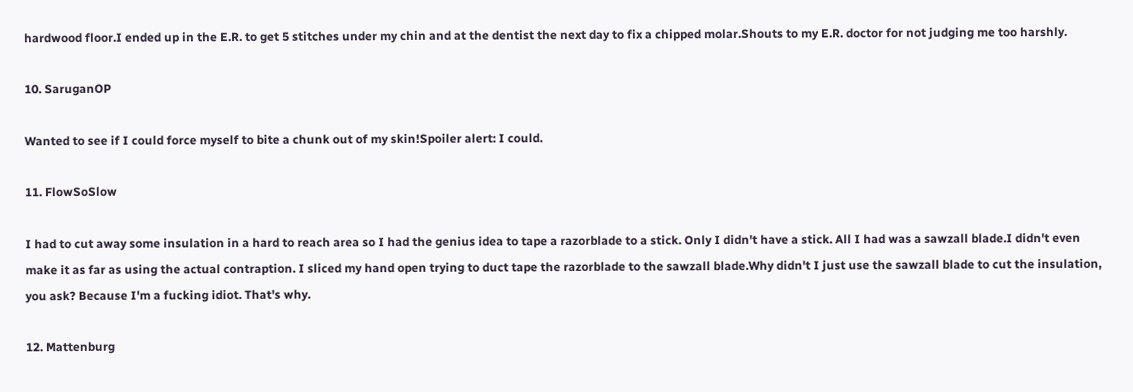hardwood floor.I ended up in the E.R. to get 5 stitches under my chin and at the dentist the next day to fix a chipped molar.Shouts to my E.R. doctor for not judging me too harshly.

10. SaruganOP

Wanted to see if I could force myself to bite a chunk out of my skin!Spoiler alert: I could.

11. FlowSoSlow

I had to cut away some insulation in a hard to reach area so I had the genius idea to tape a razorblade to a stick. Only I didn't have a stick. All I had was a sawzall blade.I didn't even make it as far as using the actual contraption. I sliced my hand open trying to duct tape the razorblade to the sawzall blade.Why didn't I just use the sawzall blade to cut the insulation, you ask? Because I'm a fucking idiot. That's why.

12. Mattenburg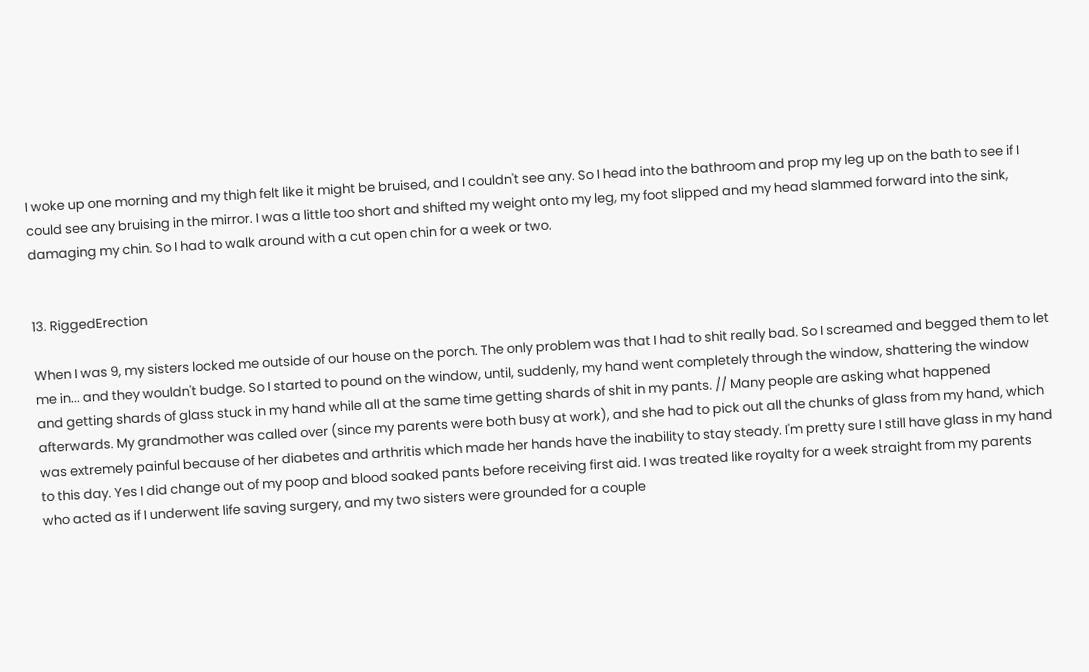I woke up one morning and my thigh felt like it might be bruised, and I couldn't see any. So I head into the bathroom and prop my leg up on the bath to see if I could see any bruising in the mirror. I was a little too short and shifted my weight onto my leg, my foot slipped and my head slammed forward into the sink, damaging my chin. So I had to walk around with a cut open chin for a week or two.


13. RiggedErection

When I was 9, my sisters locked me outside of our house on the porch. The only problem was that I had to shit really bad. So I screamed and begged them to let me in... and they wouldn't budge. So I started to pound on the window, until, suddenly, my hand went completely through the window, shattering the window and getting shards of glass stuck in my hand while all at the same time getting shards of shit in my pants. // Many people are asking what happened afterwards. My grandmother was called over (since my parents were both busy at work), and she had to pick out all the chunks of glass from my hand, which was extremely painful because of her diabetes and arthritis which made her hands have the inability to stay steady. I'm pretty sure I still have glass in my hand to this day. Yes I did change out of my poop and blood soaked pants before receiving first aid. I was treated like royalty for a week straight from my parents who acted as if I underwent life saving surgery, and my two sisters were grounded for a couple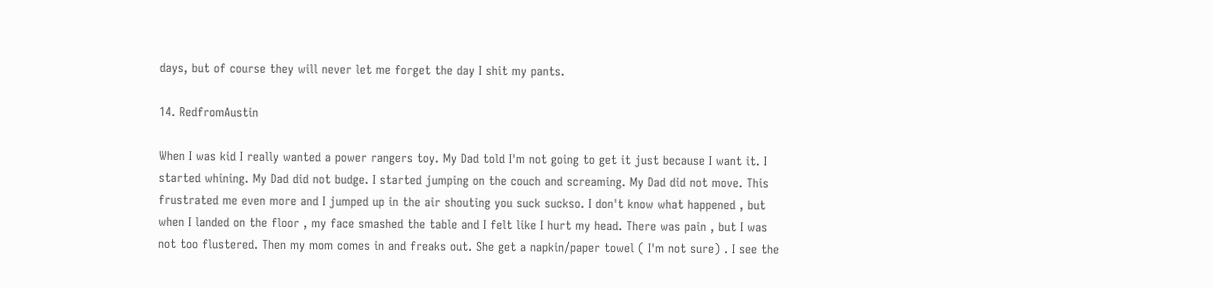days, but of course they will never let me forget the day I shit my pants.

14. RedfromAustin

When I was kid I really wanted a power rangers toy. My Dad told I'm not going to get it just because I want it. I started whining. My Dad did not budge. I started jumping on the couch and screaming. My Dad did not move. This frustrated me even more and I jumped up in the air shouting you suck suckso. I don't know what happened , but when I landed on the floor , my face smashed the table and I felt like I hurt my head. There was pain , but I was not too flustered. Then my mom comes in and freaks out. She get a napkin/paper towel ( I'm not sure) . I see the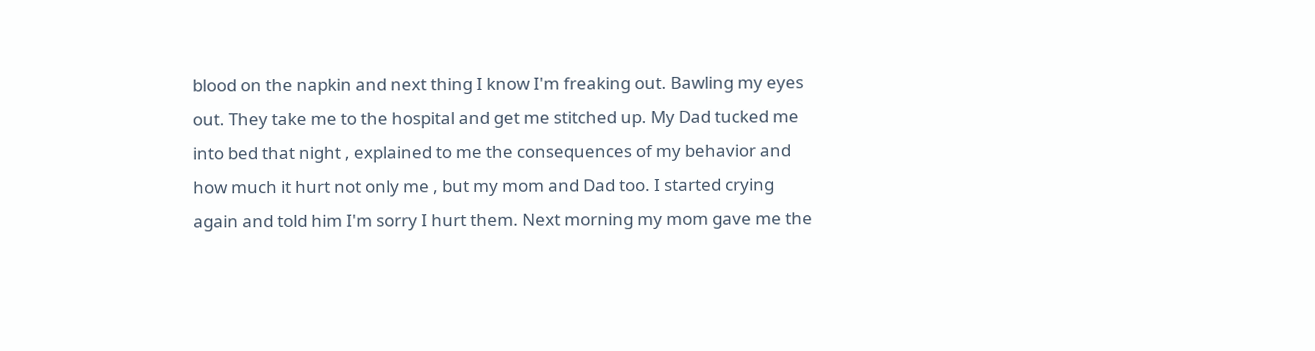blood on the napkin and next thing I know I'm freaking out. Bawling my eyes out. They take me to the hospital and get me stitched up. My Dad tucked me into bed that night , explained to me the consequences of my behavior and how much it hurt not only me , but my mom and Dad too. I started crying again and told him I'm sorry I hurt them. Next morning my mom gave me the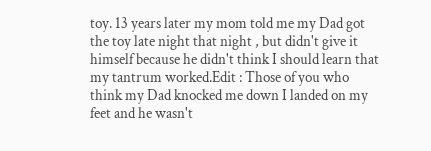toy. 13 years later my mom told me my Dad got the toy late night that night , but didn't give it himself because he didn't think I should learn that my tantrum worked.Edit : Those of you who think my Dad knocked me down I landed on my feet and he wasn't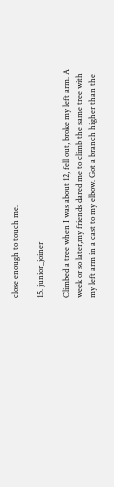close enough to touch me.

15. junior_joiner

Climbed a tree when I was about 12, fell out, broke my left arm. A week or so later,my friends dared me to climb the same tree with my left arm in a cast to my elbow. Got a branch higher than the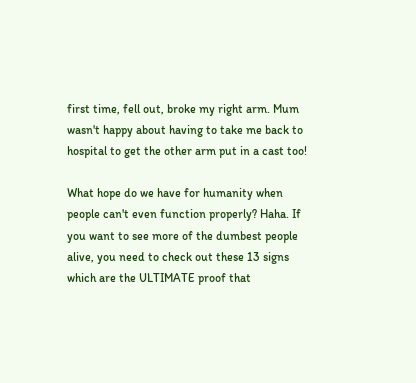first time, fell out, broke my right arm. Mum wasn't happy about having to take me back to hospital to get the other arm put in a cast too!

What hope do we have for humanity when people can't even function properly? Haha. If you want to see more of the dumbest people alive, you need to check out these 13 signs which are the ULTIMATE proof that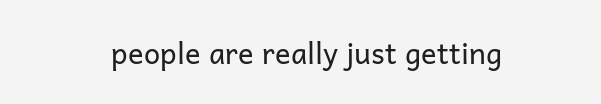people are really just getting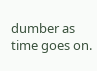dumber as time goes on.